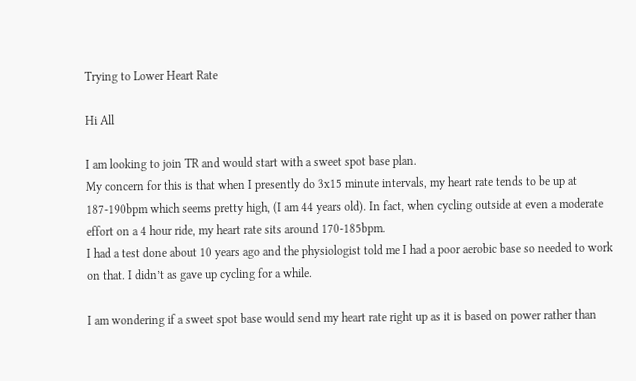Trying to Lower Heart Rate

Hi All

I am looking to join TR and would start with a sweet spot base plan.
My concern for this is that when I presently do 3x15 minute intervals, my heart rate tends to be up at 187-190bpm which seems pretty high, (I am 44 years old). In fact, when cycling outside at even a moderate effort on a 4 hour ride, my heart rate sits around 170-185bpm.
I had a test done about 10 years ago and the physiologist told me I had a poor aerobic base so needed to work on that. I didn’t as gave up cycling for a while.

I am wondering if a sweet spot base would send my heart rate right up as it is based on power rather than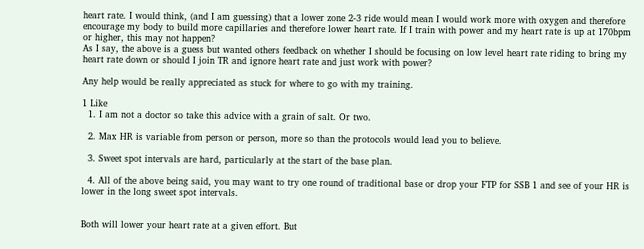heart rate. I would think, (and I am guessing) that a lower zone 2-3 ride would mean I would work more with oxygen and therefore encourage my body to build more capillaries and therefore lower heart rate. If I train with power and my heart rate is up at 170bpm or higher, this may not happen?
As I say, the above is a guess but wanted others feedback on whether I should be focusing on low level heart rate riding to bring my heart rate down or should I join TR and ignore heart rate and just work with power?

Any help would be really appreciated as stuck for where to go with my training.

1 Like
  1. I am not a doctor so take this advice with a grain of salt. Or two.

  2. Max HR is variable from person or person, more so than the protocols would lead you to believe.

  3. Sweet spot intervals are hard, particularly at the start of the base plan.

  4. All of the above being said, you may want to try one round of traditional base or drop your FTP for SSB 1 and see of your HR is lower in the long sweet spot intervals.


Both will lower your heart rate at a given effort. But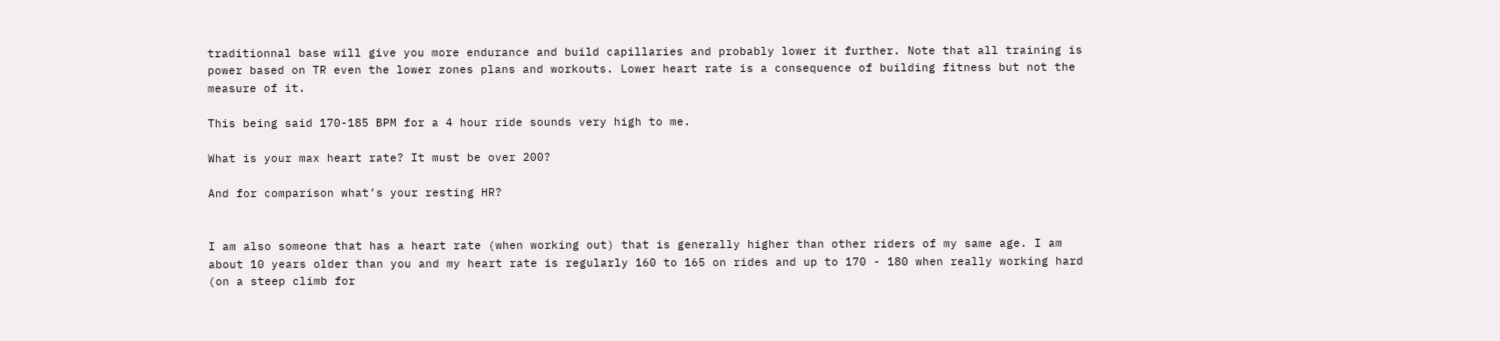traditionnal base will give you more endurance and build capillaries and probably lower it further. Note that all training is power based on TR even the lower zones plans and workouts. Lower heart rate is a consequence of building fitness but not the measure of it.

This being said 170-185 BPM for a 4 hour ride sounds very high to me.

What is your max heart rate? It must be over 200?

And for comparison what’s your resting HR?


I am also someone that has a heart rate (when working out) that is generally higher than other riders of my same age. I am about 10 years older than you and my heart rate is regularly 160 to 165 on rides and up to 170 - 180 when really working hard (on a steep climb for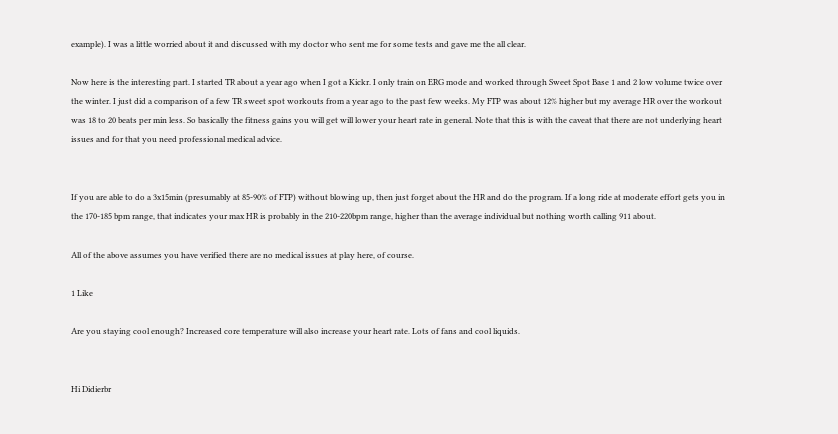example). I was a little worried about it and discussed with my doctor who sent me for some tests and gave me the all clear.

Now here is the interesting part. I started TR about a year ago when I got a Kickr. I only train on ERG mode and worked through Sweet Spot Base 1 and 2 low volume twice over the winter. I just did a comparison of a few TR sweet spot workouts from a year ago to the past few weeks. My FTP was about 12% higher but my average HR over the workout was 18 to 20 beats per min less. So basically the fitness gains you will get will lower your heart rate in general. Note that this is with the caveat that there are not underlying heart issues and for that you need professional medical advice.


If you are able to do a 3x15min (presumably at 85-90% of FTP) without blowing up, then just forget about the HR and do the program. If a long ride at moderate effort gets you in the 170-185 bpm range, that indicates your max HR is probably in the 210-220bpm range, higher than the average individual but nothing worth calling 911 about.

All of the above assumes you have verified there are no medical issues at play here, of course.

1 Like

Are you staying cool enough? Increased core temperature will also increase your heart rate. Lots of fans and cool liquids.


Hi Didierbr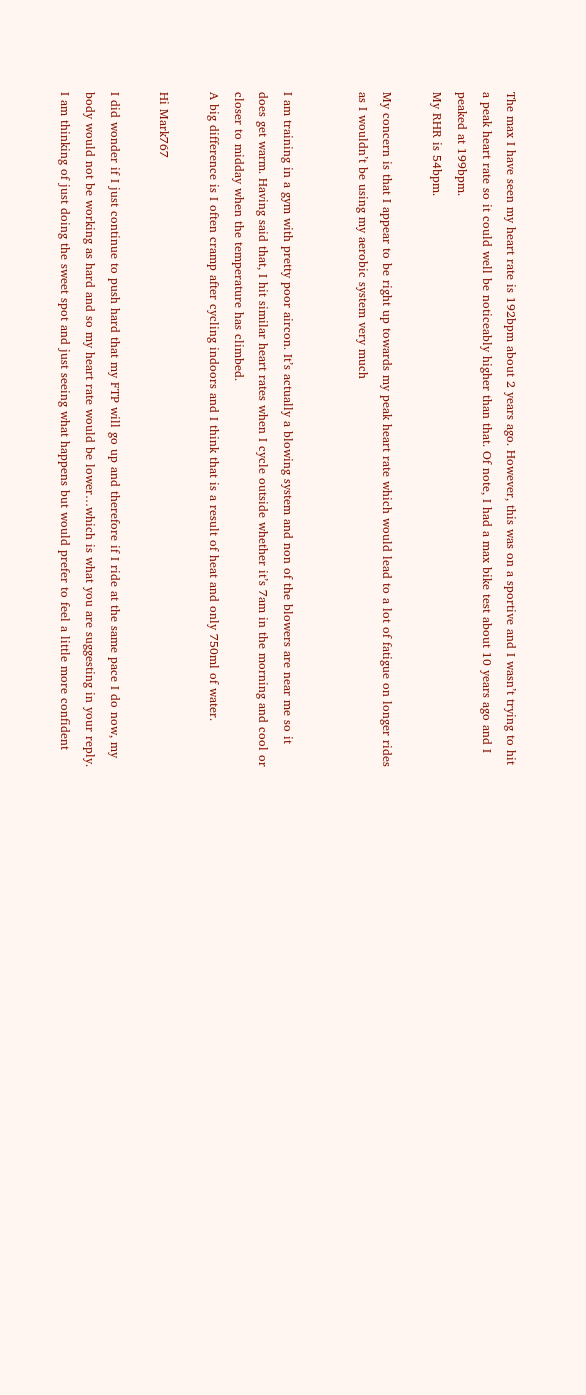The max I have seen my heart rate is 192bpm about 2 years ago. However, this was on a sportive and I wasn’t trying to hit a peak heart rate so it could well be noticeably higher than that. Of note, I had a max bike test about 10 years ago and I peaked at 199bpm.
My RHR is 54bpm.

My concern is that I appear to be right up towards my peak heart rate which would lead to a lot of fatigue on longer rides as I wouldn’t be using my aerobic system very much


I am training in a gym with pretty poor aircon. It’s actually a blowing system and non of the blowers are near me so it does get warm. Having said that, I hit similar heart rates when I cycle outside whether it’s 7am in the morning and cool or closer to midday when the temperature has climbed.
A big difference is I often cramp after cycling indoors and I think that is a result of heat and only 750ml of water.

Hi Mark767

I did wonder if I just continue to push hard that my FTP will go up and therefore if I ride at the same pace I do now, my body would not be working as hard and so my heart rate would be lower…which is what you are suggesting in your reply.
I am thinking of just doing the sweet spot and just seeing what happens but would prefer to feel a little more confident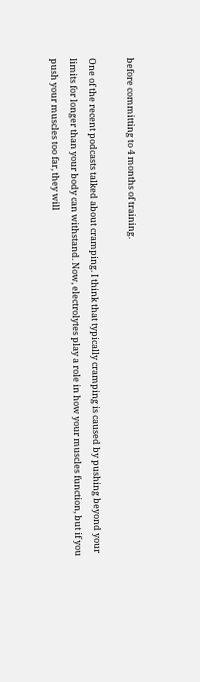before committing to 4 months of training.

One of the recent podcasts talked about cramping. I think that typically cramping is caused by pushing beyond your limits for longer than your body can withstand. Now, electrolytes play a role in how your muscles function, but if you push your muscles too far, they will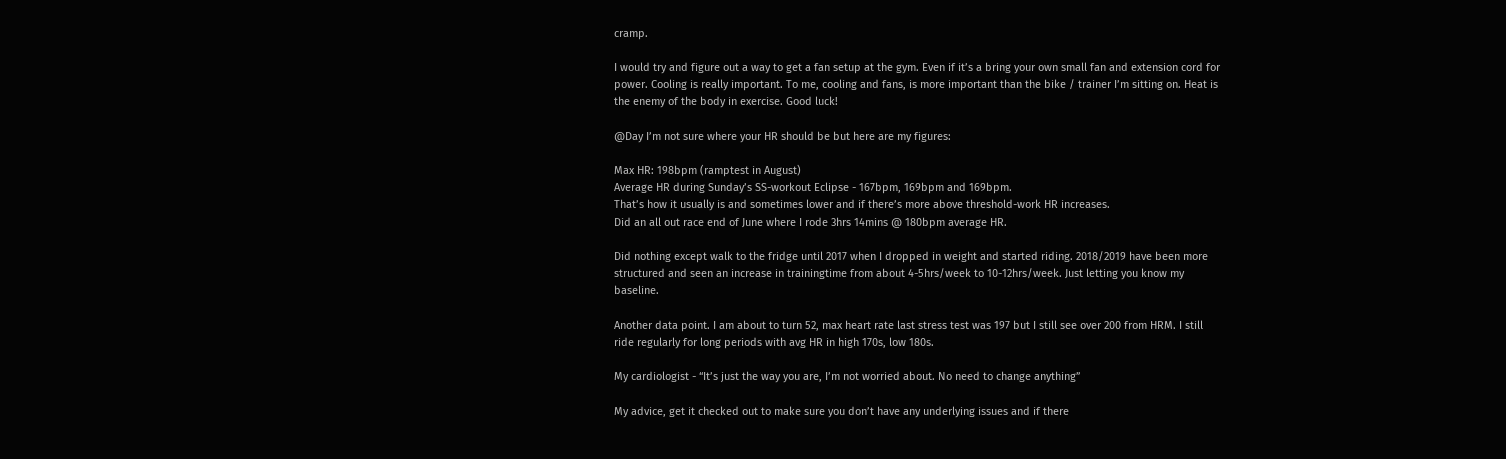cramp.

I would try and figure out a way to get a fan setup at the gym. Even if it’s a bring your own small fan and extension cord for power. Cooling is really important. To me, cooling and fans, is more important than the bike / trainer I’m sitting on. Heat is the enemy of the body in exercise. Good luck!

@Day I’m not sure where your HR should be but here are my figures:

Max HR: 198bpm (ramptest in August)
Average HR during Sunday’s SS-workout Eclipse - 167bpm, 169bpm and 169bpm.
That’s how it usually is and sometimes lower and if there’s more above threshold-work HR increases.
Did an all out race end of June where I rode 3hrs 14mins @ 180bpm average HR.

Did nothing except walk to the fridge until 2017 when I dropped in weight and started riding. 2018/2019 have been more structured and seen an increase in trainingtime from about 4-5hrs/week to 10-12hrs/week. Just letting you know my baseline.

Another data point. I am about to turn 52, max heart rate last stress test was 197 but I still see over 200 from HRM. I still ride regularly for long periods with avg HR in high 170s, low 180s.

My cardiologist - “It’s just the way you are, I’m not worried about. No need to change anything”

My advice, get it checked out to make sure you don’t have any underlying issues and if there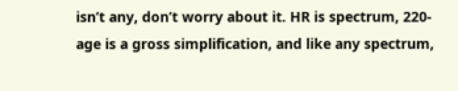isn’t any, don’t worry about it. HR is spectrum, 220-age is a gross simplification, and like any spectrum,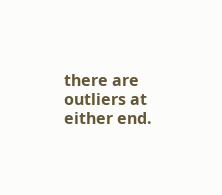there are outliers at either end.